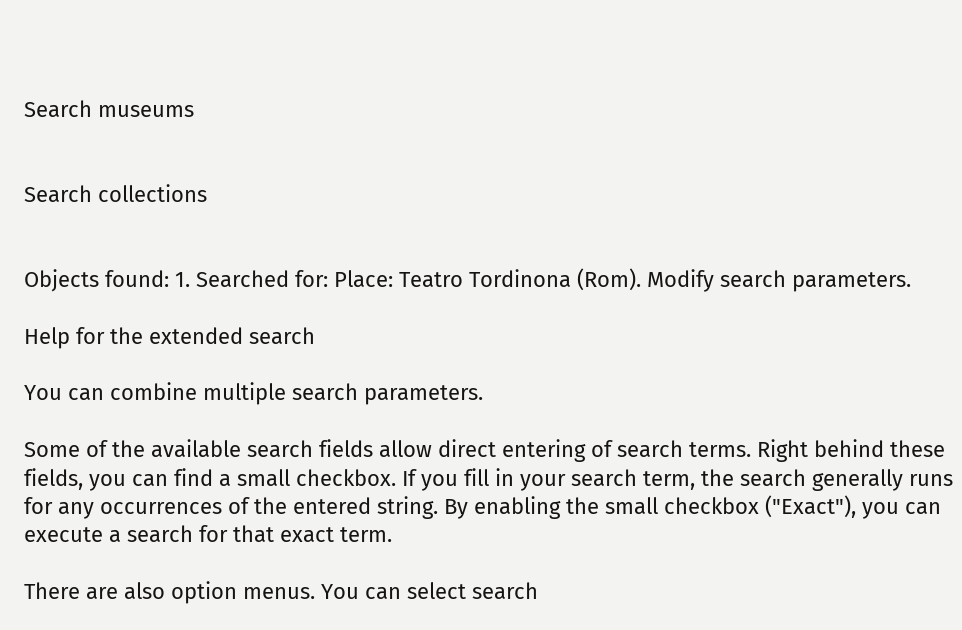Search museums


Search collections


Objects found: 1. Searched for: Place: Teatro Tordinona (Rom). Modify search parameters.

Help for the extended search

You can combine multiple search parameters.

Some of the available search fields allow direct entering of search terms. Right behind these fields, you can find a small checkbox. If you fill in your search term, the search generally runs for any occurrences of the entered string. By enabling the small checkbox ("Exact"), you can execute a search for that exact term.

There are also option menus. You can select search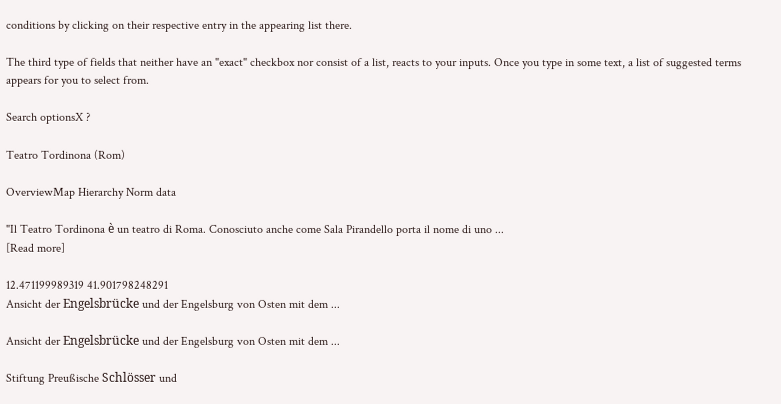conditions by clicking on their respective entry in the appearing list there.

The third type of fields that neither have an "exact" checkbox nor consist of a list, reacts to your inputs. Once you type in some text, a list of suggested terms appears for you to select from.

Search optionsX ?

Teatro Tordinona (Rom)

OverviewMap Hierarchy Norm data

"Il Teatro Tordinona è un teatro di Roma. Conosciuto anche come Sala Pirandello porta il nome di uno ...
[Read more]

12.471199989319 41.901798248291
Ansicht der Engelsbrücke und der Engelsburg von Osten mit dem ...

Ansicht der Engelsbrücke und der Engelsburg von Osten mit dem ...

Stiftung Preußische Schlösser und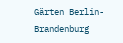Gärten Berlin-Brandenburg